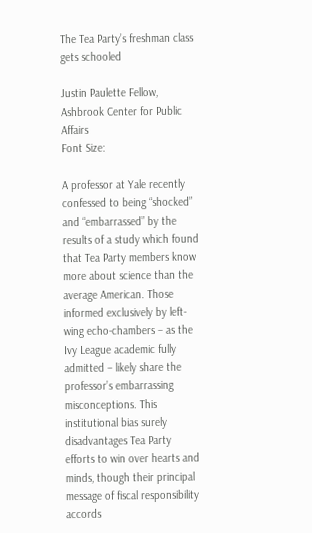The Tea Party’s freshman class gets schooled

Justin Paulette Fellow, Ashbrook Center for Public Affairs
Font Size:

A professor at Yale recently confessed to being “shocked” and “embarrassed” by the results of a study which found that Tea Party members know more about science than the average American. Those informed exclusively by left-wing echo-chambers – as the Ivy League academic fully admitted – likely share the professor’s embarrassing misconceptions. This institutional bias surely disadvantages Tea Party efforts to win over hearts and minds, though their principal message of fiscal responsibility accords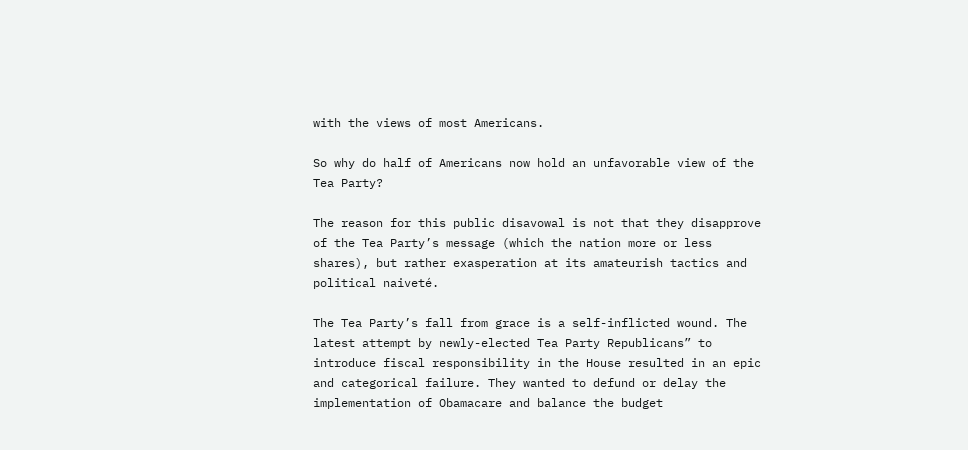with the views of most Americans.

So why do half of Americans now hold an unfavorable view of the Tea Party?

The reason for this public disavowal is not that they disapprove of the Tea Party’s message (which the nation more or less shares), but rather exasperation at its amateurish tactics and political naiveté.

The Tea Party’s fall from grace is a self-inflicted wound. The latest attempt by newly-elected Tea Party Republicans” to introduce fiscal responsibility in the House resulted in an epic and categorical failure. They wanted to defund or delay the implementation of Obamacare and balance the budget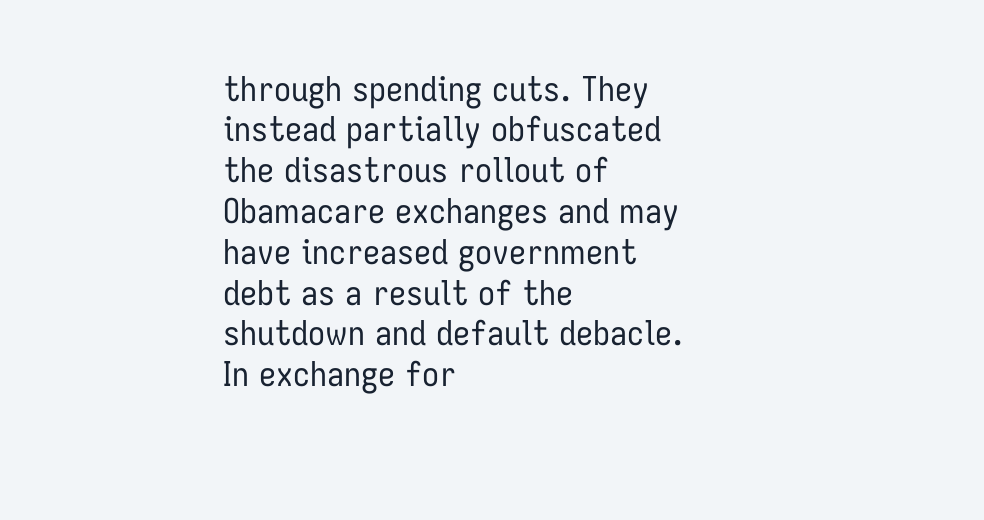through spending cuts. They instead partially obfuscated the disastrous rollout of Obamacare exchanges and may have increased government debt as a result of the shutdown and default debacle. In exchange for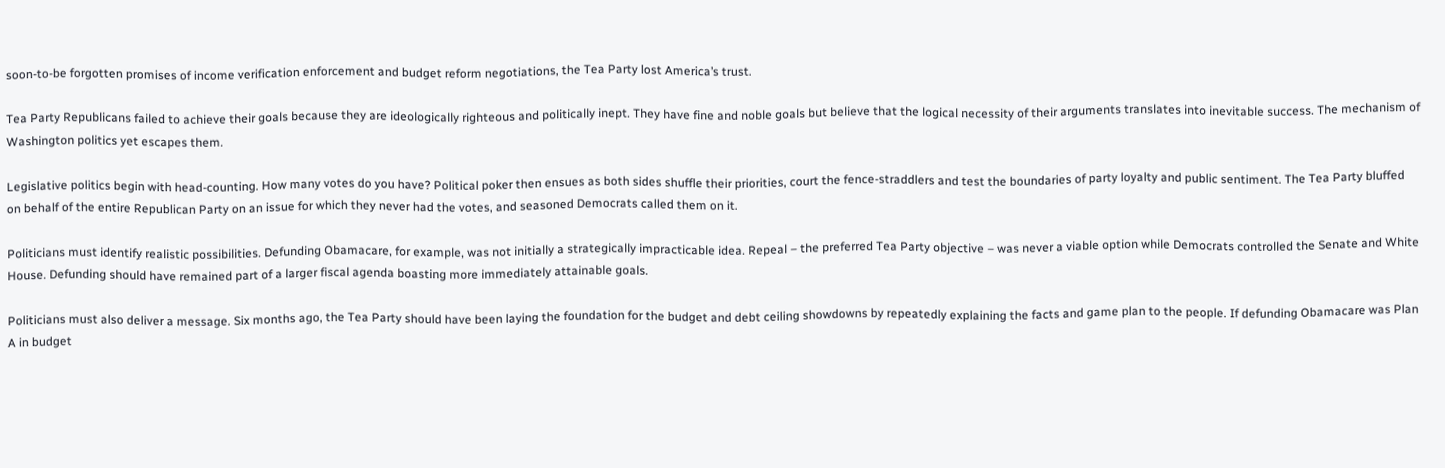soon-to-be forgotten promises of income verification enforcement and budget reform negotiations, the Tea Party lost America’s trust.

Tea Party Republicans failed to achieve their goals because they are ideologically righteous and politically inept. They have fine and noble goals but believe that the logical necessity of their arguments translates into inevitable success. The mechanism of Washington politics yet escapes them.

Legislative politics begin with head-counting. How many votes do you have? Political poker then ensues as both sides shuffle their priorities, court the fence-straddlers and test the boundaries of party loyalty and public sentiment. The Tea Party bluffed on behalf of the entire Republican Party on an issue for which they never had the votes, and seasoned Democrats called them on it.

Politicians must identify realistic possibilities. Defunding Obamacare, for example, was not initially a strategically impracticable idea. Repeal – the preferred Tea Party objective – was never a viable option while Democrats controlled the Senate and White House. Defunding should have remained part of a larger fiscal agenda boasting more immediately attainable goals.

Politicians must also deliver a message. Six months ago, the Tea Party should have been laying the foundation for the budget and debt ceiling showdowns by repeatedly explaining the facts and game plan to the people. If defunding Obamacare was Plan A in budget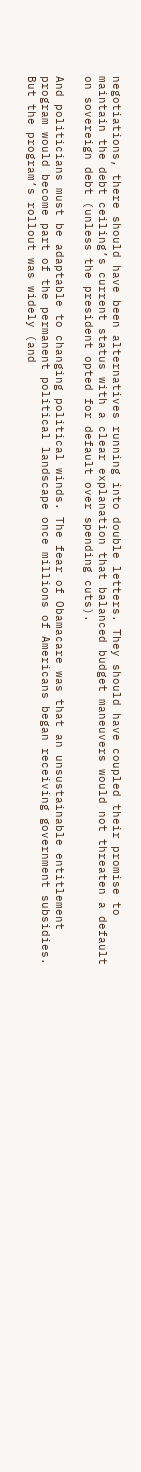negotiations, there should have been alternatives running into double letters. They should have coupled their promise to maintain the debt ceiling’s current status with a clear explanation that balanced budget maneuvers would not threaten a default on sovereign debt (unless the president opted for default over spending cuts).

And politicians must be adaptable to changing political winds. The fear of Obamacare was that an unsustainable entitlement program would become part of the permanent political landscape once millions of Americans began receiving government subsidies. But the program’s rollout was widely (and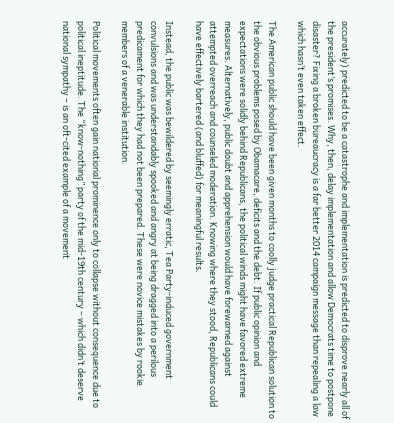accurately) predicted to be a catastrophe and implementation is predicted to disprove nearly all of the president’s promises. Why, then, delay implementation and allow Democrats time to postpone disaster? Fixing a broken bureaucracy is a far better 2014 campaign message than repealing a law which hasn’t even taken effect.

The American public should have been given months to coolly judge practical Republican solution to the obvious problems posed by Obamacare, deficits and the debt. If public opinion and expectations were solidly behind Republicans, the political winds might have favored extreme measures. Alternatively, public doubt and apprehension would have forewarned against attempted overreach and counseled moderation. Knowing where they stood, Republicans could have effectively bartered (and bluffed) for meaningful results.

Instead, the public was bewildered by seemingly erratic, Tea Party-induced government convulsions and was understandably spooked and angry at being dragged into a perilous predicament for which they had not been prepared. These were novice mistakes by rookie members of a venerable institution.

Political movements often gain national prominence only to collapse without consequence due to political ineptitude. The “know-nothing” party of the mid-19th century – which didn’t deserve national sympathy – is an oft-cited example of a movement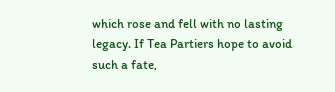which rose and fell with no lasting legacy. If Tea Partiers hope to avoid such a fate,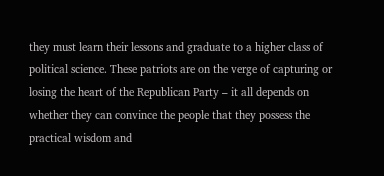they must learn their lessons and graduate to a higher class of political science. These patriots are on the verge of capturing or losing the heart of the Republican Party – it all depends on whether they can convince the people that they possess the practical wisdom and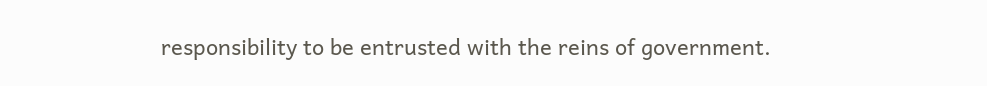responsibility to be entrusted with the reins of government.